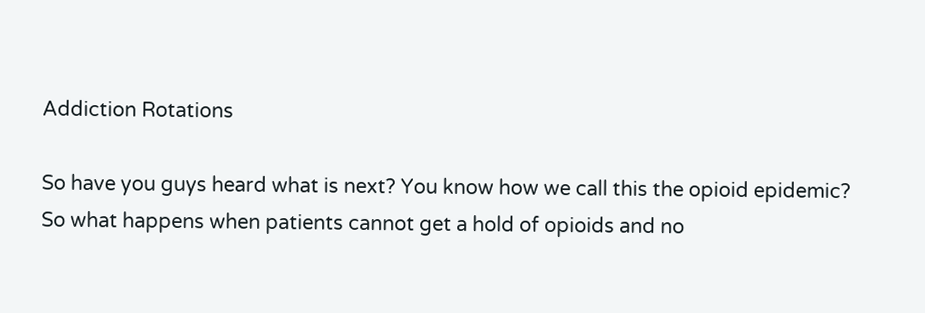Addiction Rotations

So have you guys heard what is next? You know how we call this the opioid epidemic? So what happens when patients cannot get a hold of opioids and no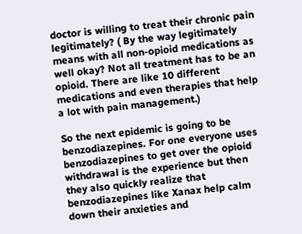doctor is willing to treat their chronic pain legitimately? ( By the way legitimately means with all non-opioid medications as well okay? Not all treatment has to be an opioid. There are like 10 different medications and even therapies that help a lot with pain management.)

So the next epidemic is going to be benzodiazepines. For one everyone uses benzodiazepines to get over the opioid withdrawal is the experience but then they also quickly realize that benzodiazepines like Xanax help calm down their anxieties and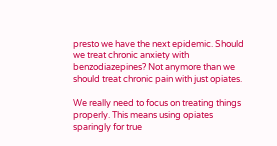presto we have the next epidemic. Should we treat chronic anxiety with benzodiazepines? Not anymore than we should treat chronic pain with just opiates.

We really need to focus on treating things properly. This means using opiates sparingly for true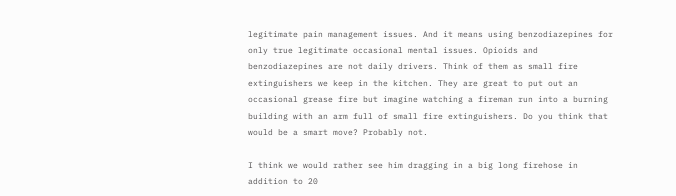legitimate pain management issues. And it means using benzodiazepines for only true legitimate occasional mental issues. Opioids and benzodiazepines are not daily drivers. Think of them as small fire extinguishers we keep in the kitchen. They are great to put out an occasional grease fire but imagine watching a fireman run into a burning building with an arm full of small fire extinguishers. Do you think that would be a smart move? Probably not.

I think we would rather see him dragging in a big long firehose in addition to 20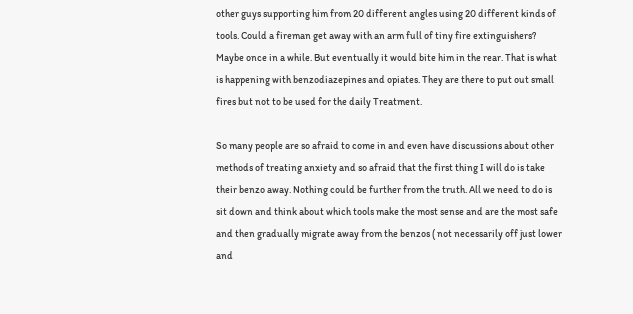other guys supporting him from 20 different angles using 20 different kinds of tools. Could a fireman get away with an arm full of tiny fire extinguishers? Maybe once in a while. But eventually it would bite him in the rear. That is what is happening with benzodiazepines and opiates. They are there to put out small fires but not to be used for the daily Treatment.

So many people are so afraid to come in and even have discussions about other methods of treating anxiety and so afraid that the first thing I will do is take their benzo away. Nothing could be further from the truth. All we need to do is sit down and think about which tools make the most sense and are the most safe and then gradually migrate away from the benzos ( not necessarily off just lower and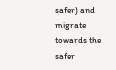safer) and migrate towards the safer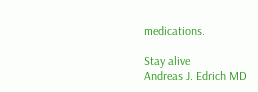medications.

Stay alive
Andreas J. Edrich MD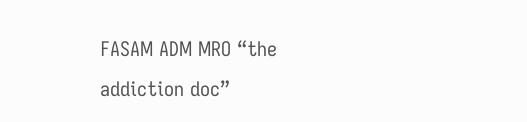FASAM ADM MRO “the addiction doc”